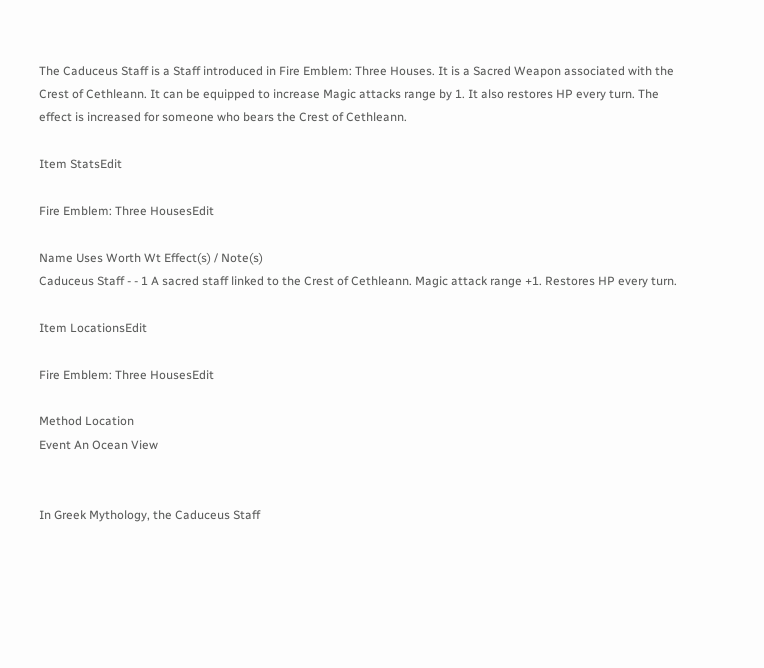The Caduceus Staff is a Staff introduced in Fire Emblem: Three Houses. It is a Sacred Weapon associated with the Crest of Cethleann. It can be equipped to increase Magic attacks range by 1. It also restores HP every turn. The effect is increased for someone who bears the Crest of Cethleann.

Item StatsEdit

Fire Emblem: Three HousesEdit

Name Uses Worth Wt Effect(s) / Note(s)
Caduceus Staff - - 1 A sacred staff linked to the Crest of Cethleann. Magic attack range +1. Restores HP every turn.

Item LocationsEdit

Fire Emblem: Three HousesEdit

Method Location
Event An Ocean View


In Greek Mythology, the Caduceus Staff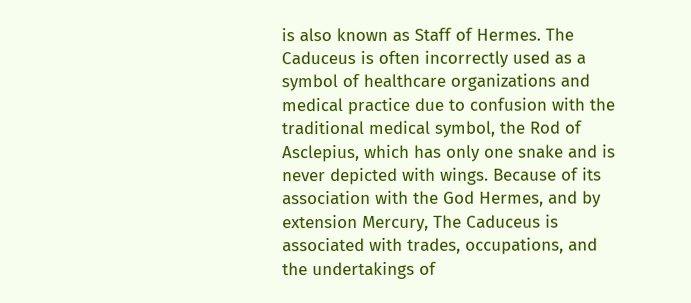is also known as Staff of Hermes. The Caduceus is often incorrectly used as a symbol of healthcare organizations and medical practice due to confusion with the traditional medical symbol, the Rod of Asclepius, which has only one snake and is never depicted with wings. Because of its association with the God Hermes, and by extension Mercury, The Caduceus is associated with trades, occupations, and the undertakings of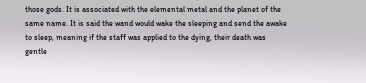those gods. It is associated with the elemental metal and the planet of the same name. It is said the wand would wake the sleeping and send the awake to sleep, meaning if the staff was applied to the dying, their death was gentle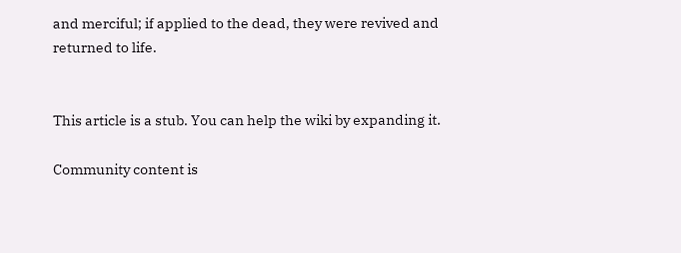and merciful; if applied to the dead, they were revived and returned to life.


This article is a stub. You can help the wiki by expanding it.

Community content is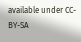available under CC-BY-SA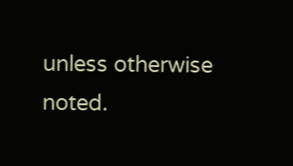unless otherwise noted.